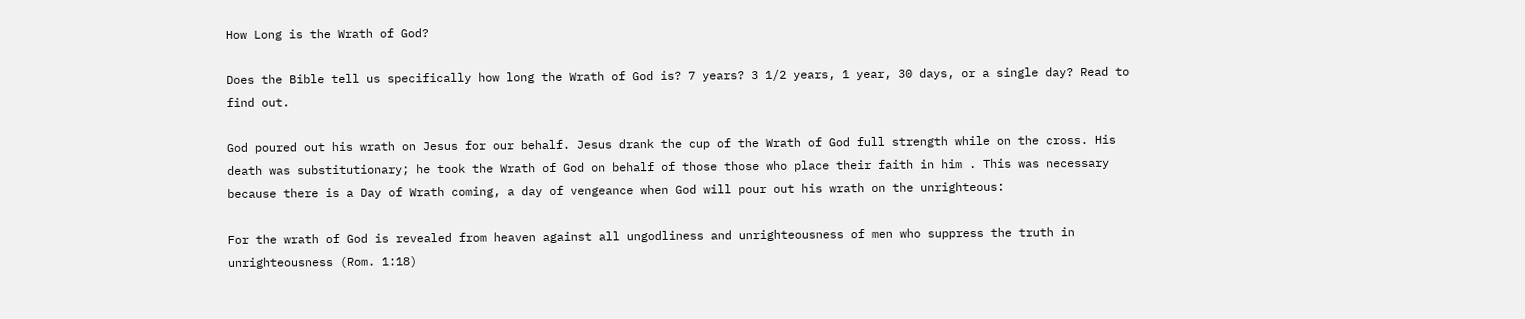How Long is the Wrath of God?

Does the Bible tell us specifically how long the Wrath of God is? 7 years? 3 1/2 years, 1 year, 30 days, or a single day? Read to find out.

God poured out his wrath on Jesus for our behalf. Jesus drank the cup of the Wrath of God full strength while on the cross. His death was substitutionary; he took the Wrath of God on behalf of those those who place their faith in him . This was necessary because there is a Day of Wrath coming, a day of vengeance when God will pour out his wrath on the unrighteous:

For the wrath of God is revealed from heaven against all ungodliness and unrighteousness of men who suppress the truth in unrighteousness (Rom. 1:18)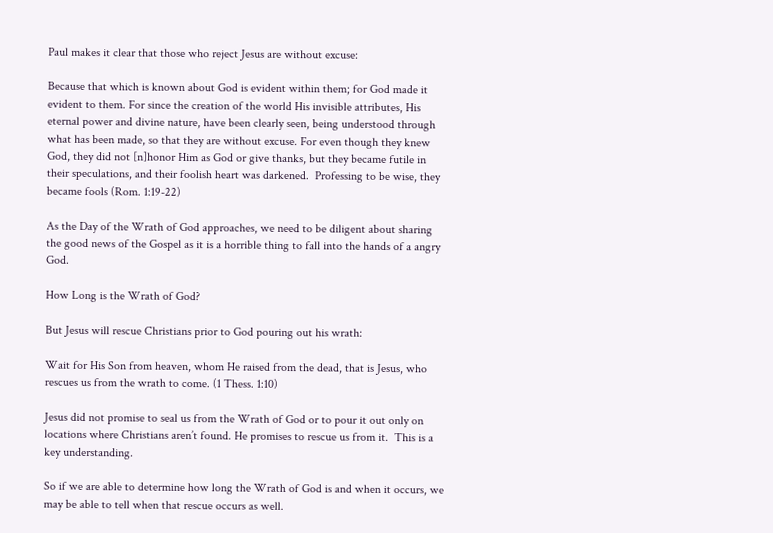Paul makes it clear that those who reject Jesus are without excuse:

Because that which is known about God is evident within them; for God made it evident to them. For since the creation of the world His invisible attributes, His eternal power and divine nature, have been clearly seen, being understood through what has been made, so that they are without excuse. For even though they knew God, they did not [n]honor Him as God or give thanks, but they became futile in their speculations, and their foolish heart was darkened.  Professing to be wise, they became fools (Rom. 1:19-22)

As the Day of the Wrath of God approaches, we need to be diligent about sharing the good news of the Gospel as it is a horrible thing to fall into the hands of a angry God.

How Long is the Wrath of God?

But Jesus will rescue Christians prior to God pouring out his wrath:

Wait for His Son from heaven, whom He raised from the dead, that is Jesus, who rescues us from the wrath to come. (1 Thess. 1:10)

Jesus did not promise to seal us from the Wrath of God or to pour it out only on locations where Christians aren’t found. He promises to rescue us from it.  This is a key understanding.

So if we are able to determine how long the Wrath of God is and when it occurs, we may be able to tell when that rescue occurs as well.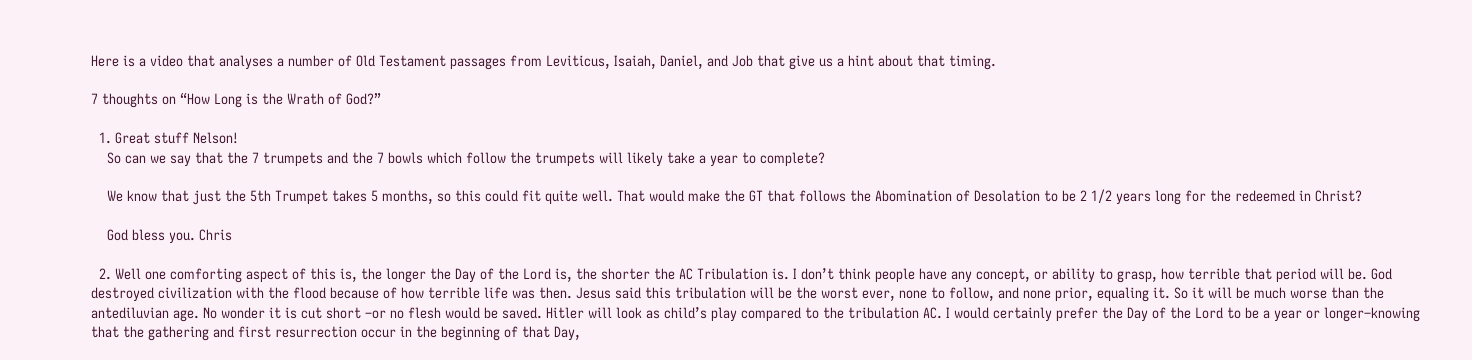Here is a video that analyses a number of Old Testament passages from Leviticus, Isaiah, Daniel, and Job that give us a hint about that timing.

7 thoughts on “How Long is the Wrath of God?”

  1. Great stuff Nelson!
    So can we say that the 7 trumpets and the 7 bowls which follow the trumpets will likely take a year to complete?

    We know that just the 5th Trumpet takes 5 months, so this could fit quite well. That would make the GT that follows the Abomination of Desolation to be 2 1/2 years long for the redeemed in Christ?

    God bless you. Chris

  2. Well one comforting aspect of this is, the longer the Day of the Lord is, the shorter the AC Tribulation is. I don’t think people have any concept, or ability to grasp, how terrible that period will be. God destroyed civilization with the flood because of how terrible life was then. Jesus said this tribulation will be the worst ever, none to follow, and none prior, equaling it. So it will be much worse than the antediluvian age. No wonder it is cut short –or no flesh would be saved. Hitler will look as child’s play compared to the tribulation AC. I would certainly prefer the Day of the Lord to be a year or longer–knowing that the gathering and first resurrection occur in the beginning of that Day,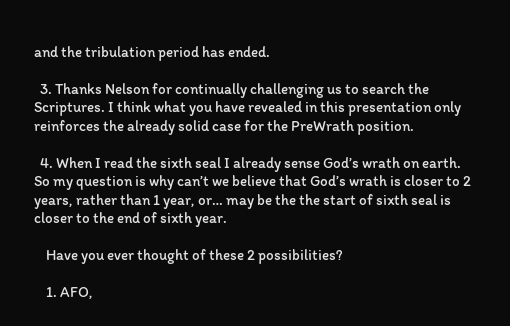and the tribulation period has ended.

  3. Thanks Nelson for continually challenging us to search the Scriptures. I think what you have revealed in this presentation only reinforces the already solid case for the PreWrath position.

  4. When I read the sixth seal I already sense God’s wrath on earth. So my question is why can’t we believe that God’s wrath is closer to 2 years, rather than 1 year, or… may be the the start of sixth seal is closer to the end of sixth year.

    Have you ever thought of these 2 possibilities?

    1. AFO,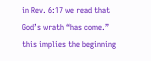in Rev. 6:17 we read that God’s wrath “has come.” this implies the beginning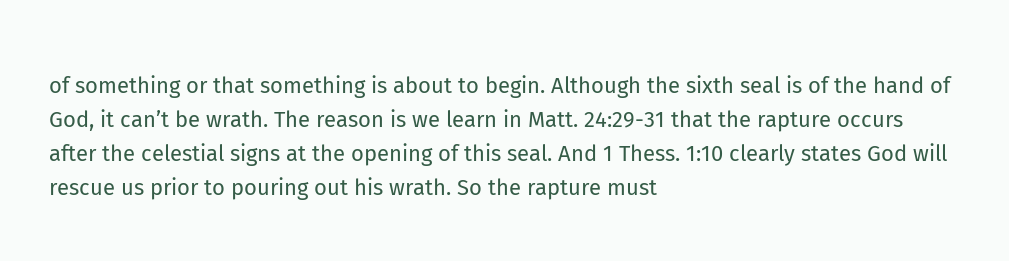of something or that something is about to begin. Although the sixth seal is of the hand of God, it can’t be wrath. The reason is we learn in Matt. 24:29-31 that the rapture occurs after the celestial signs at the opening of this seal. And 1 Thess. 1:10 clearly states God will rescue us prior to pouring out his wrath. So the rapture must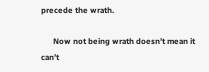precede the wrath.

      Now not being wrath doesn’t mean it can’t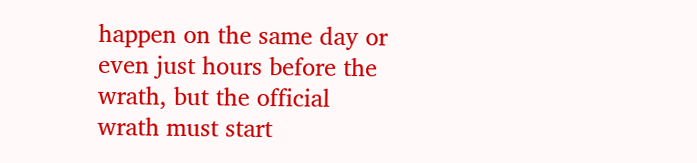happen on the same day or even just hours before the wrath, but the official wrath must start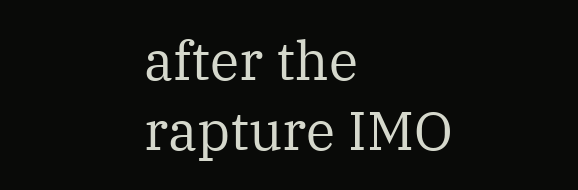after the rapture IMO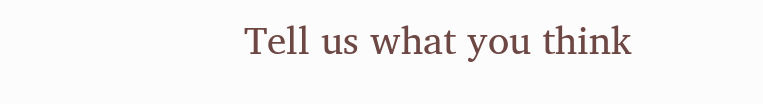Tell us what you think